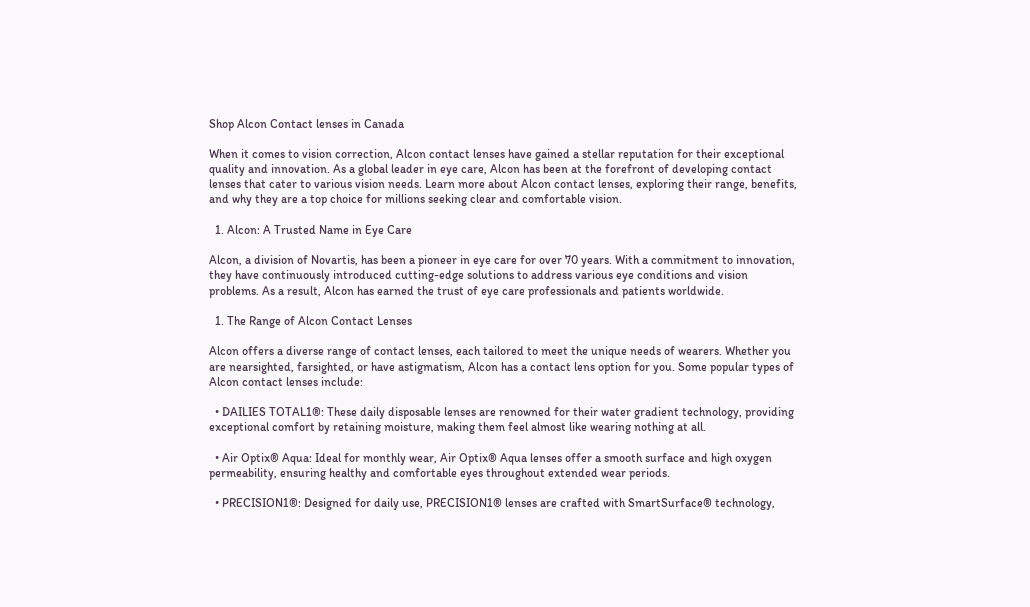Shop Alcon Contact lenses in Canada

When it comes to vision correction, Alcon contact lenses have gained a stellar reputation for their exceptional quality and innovation. As a global leader in eye care, Alcon has been at the forefront of developing contact lenses that cater to various vision needs. Learn more about Alcon contact lenses, exploring their range, benefits, and why they are a top choice for millions seeking clear and comfortable vision.

  1. Alcon: A Trusted Name in Eye Care

Alcon, a division of Novartis, has been a pioneer in eye care for over 70 years. With a commitment to innovation, they have continuously introduced cutting-edge solutions to address various eye conditions and vision problems. As a result, Alcon has earned the trust of eye care professionals and patients worldwide.

  1. The Range of Alcon Contact Lenses

Alcon offers a diverse range of contact lenses, each tailored to meet the unique needs of wearers. Whether you are nearsighted, farsighted, or have astigmatism, Alcon has a contact lens option for you. Some popular types of Alcon contact lenses include:

  • DAILIES TOTAL1®: These daily disposable lenses are renowned for their water gradient technology, providing exceptional comfort by retaining moisture, making them feel almost like wearing nothing at all.

  • Air Optix® Aqua: Ideal for monthly wear, Air Optix® Aqua lenses offer a smooth surface and high oxygen permeability, ensuring healthy and comfortable eyes throughout extended wear periods.

  • PRECISION1®: Designed for daily use, PRECISION1® lenses are crafted with SmartSurface® technology,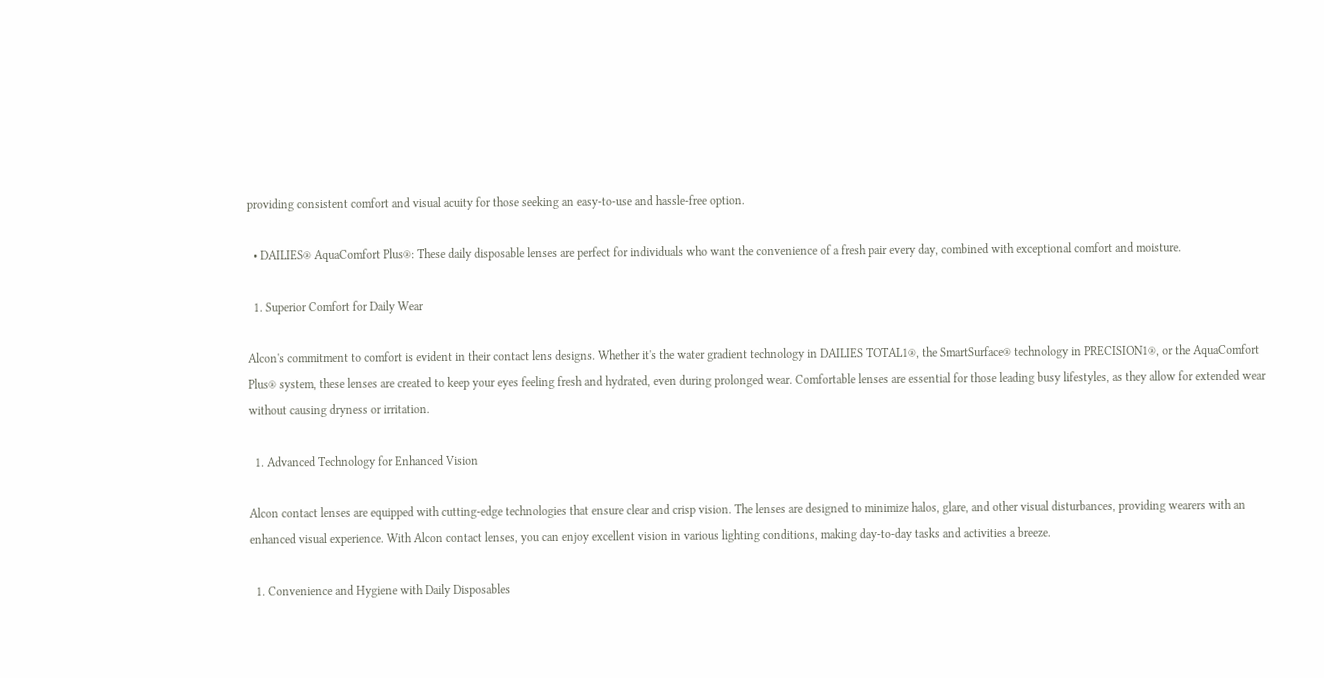providing consistent comfort and visual acuity for those seeking an easy-to-use and hassle-free option.

  • DAILIES® AquaComfort Plus®: These daily disposable lenses are perfect for individuals who want the convenience of a fresh pair every day, combined with exceptional comfort and moisture.

  1. Superior Comfort for Daily Wear

Alcon's commitment to comfort is evident in their contact lens designs. Whether it's the water gradient technology in DAILIES TOTAL1®, the SmartSurface® technology in PRECISION1®, or the AquaComfort Plus® system, these lenses are created to keep your eyes feeling fresh and hydrated, even during prolonged wear. Comfortable lenses are essential for those leading busy lifestyles, as they allow for extended wear without causing dryness or irritation.

  1. Advanced Technology for Enhanced Vision

Alcon contact lenses are equipped with cutting-edge technologies that ensure clear and crisp vision. The lenses are designed to minimize halos, glare, and other visual disturbances, providing wearers with an enhanced visual experience. With Alcon contact lenses, you can enjoy excellent vision in various lighting conditions, making day-to-day tasks and activities a breeze.

  1. Convenience and Hygiene with Daily Disposables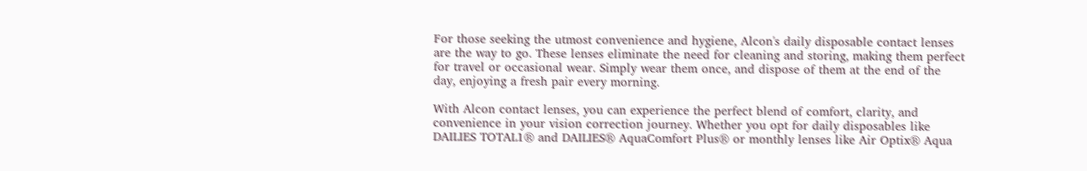For those seeking the utmost convenience and hygiene, Alcon's daily disposable contact lenses are the way to go. These lenses eliminate the need for cleaning and storing, making them perfect for travel or occasional wear. Simply wear them once, and dispose of them at the end of the day, enjoying a fresh pair every morning.

With Alcon contact lenses, you can experience the perfect blend of comfort, clarity, and convenience in your vision correction journey. Whether you opt for daily disposables like DAILIES TOTAL1® and DAILIES® AquaComfort Plus® or monthly lenses like Air Optix® Aqua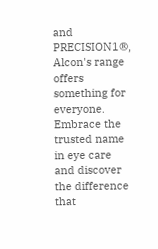and PRECISION1®, Alcon's range offers something for everyone. Embrace the trusted name in eye care and discover the difference that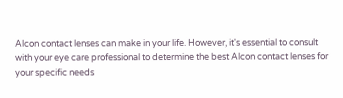Alcon contact lenses can make in your life. However, it's essential to consult with your eye care professional to determine the best Alcon contact lenses for your specific needs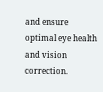and ensure optimal eye health and vision correction.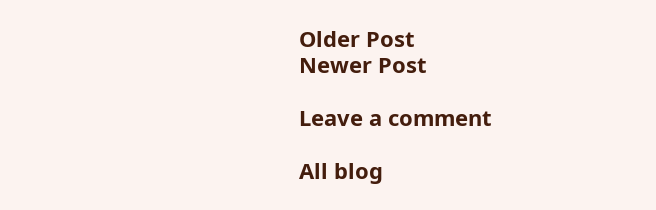Older Post
Newer Post

Leave a comment

All blog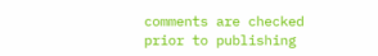comments are checked prior to publishing